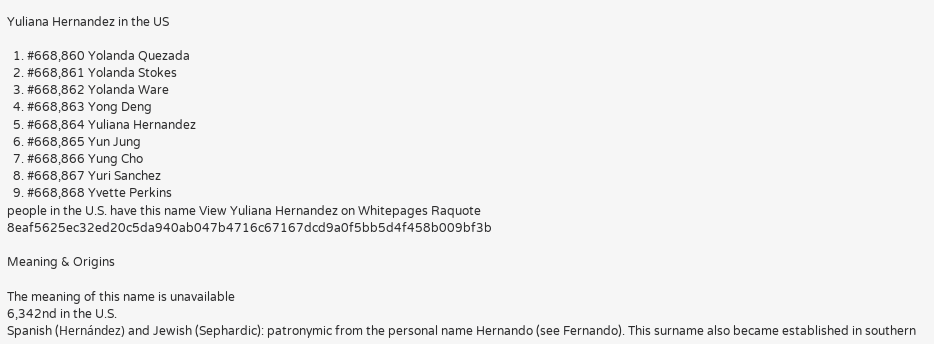Yuliana Hernandez in the US

  1. #668,860 Yolanda Quezada
  2. #668,861 Yolanda Stokes
  3. #668,862 Yolanda Ware
  4. #668,863 Yong Deng
  5. #668,864 Yuliana Hernandez
  6. #668,865 Yun Jung
  7. #668,866 Yung Cho
  8. #668,867 Yuri Sanchez
  9. #668,868 Yvette Perkins
people in the U.S. have this name View Yuliana Hernandez on Whitepages Raquote 8eaf5625ec32ed20c5da940ab047b4716c67167dcd9a0f5bb5d4f458b009bf3b

Meaning & Origins

The meaning of this name is unavailable
6,342nd in the U.S.
Spanish (Hernández) and Jewish (Sephardic): patronymic from the personal name Hernando (see Fernando). This surname also became established in southern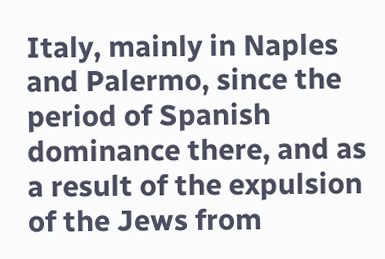Italy, mainly in Naples and Palermo, since the period of Spanish dominance there, and as a result of the expulsion of the Jews from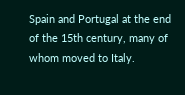Spain and Portugal at the end of the 15th century, many of whom moved to Italy.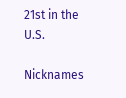21st in the U.S.

Nicknames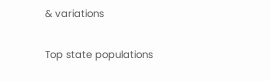& variations

Top state populations